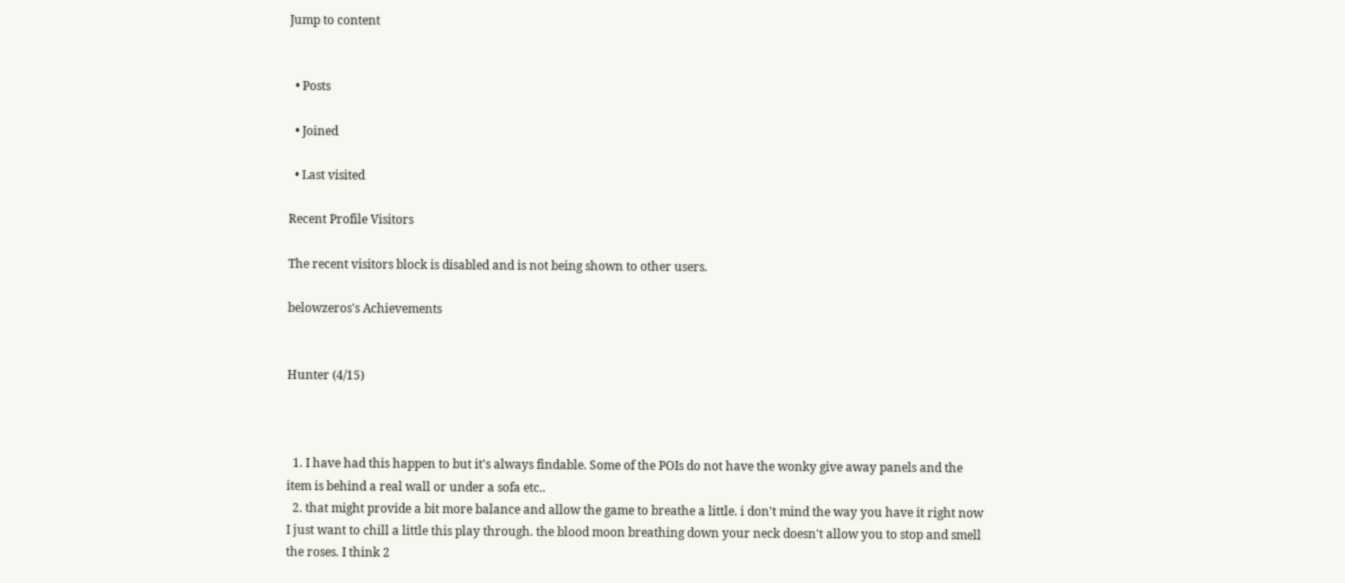Jump to content


  • Posts

  • Joined

  • Last visited

Recent Profile Visitors

The recent visitors block is disabled and is not being shown to other users.

belowzeros's Achievements


Hunter (4/15)



  1. I have had this happen to but it's always findable. Some of the POIs do not have the wonky give away panels and the item is behind a real wall or under a sofa etc..
  2. that might provide a bit more balance and allow the game to breathe a little. i don't mind the way you have it right now I just want to chill a little this play through. the blood moon breathing down your neck doesn't allow you to stop and smell the roses. I think 2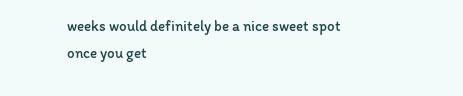weeks would definitely be a nice sweet spot once you get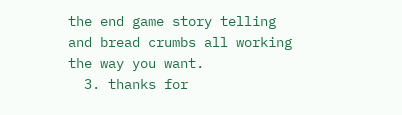the end game story telling and bread crumbs all working the way you want.
  3. thanks for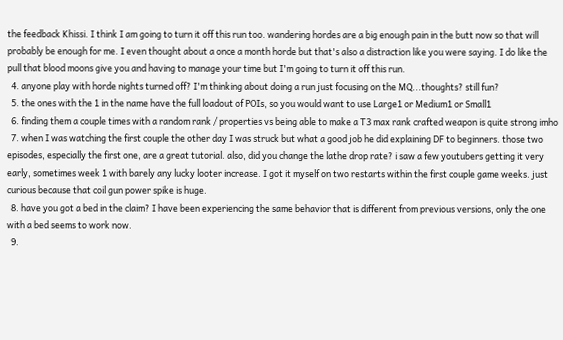the feedback Khissi. I think I am going to turn it off this run too. wandering hordes are a big enough pain in the butt now so that will probably be enough for me. I even thought about a once a month horde but that's also a distraction like you were saying. I do like the pull that blood moons give you and having to manage your time but I'm going to turn it off this run.
  4. anyone play with horde nights turned off? I'm thinking about doing a run just focusing on the MQ...thoughts? still fun?
  5. the ones with the 1 in the name have the full loadout of POIs, so you would want to use Large1 or Medium1 or Small1
  6. finding them a couple times with a random rank / properties vs being able to make a T3 max rank crafted weapon is quite strong imho
  7. when I was watching the first couple the other day I was struck but what a good job he did explaining DF to beginners. those two episodes, especially the first one, are a great tutorial. also, did you change the lathe drop rate? i saw a few youtubers getting it very early, sometimes week 1 with barely any lucky looter increase. I got it myself on two restarts within the first couple game weeks. just curious because that coil gun power spike is huge.
  8. have you got a bed in the claim? I have been experiencing the same behavior that is different from previous versions, only the one with a bed seems to work now.
  9.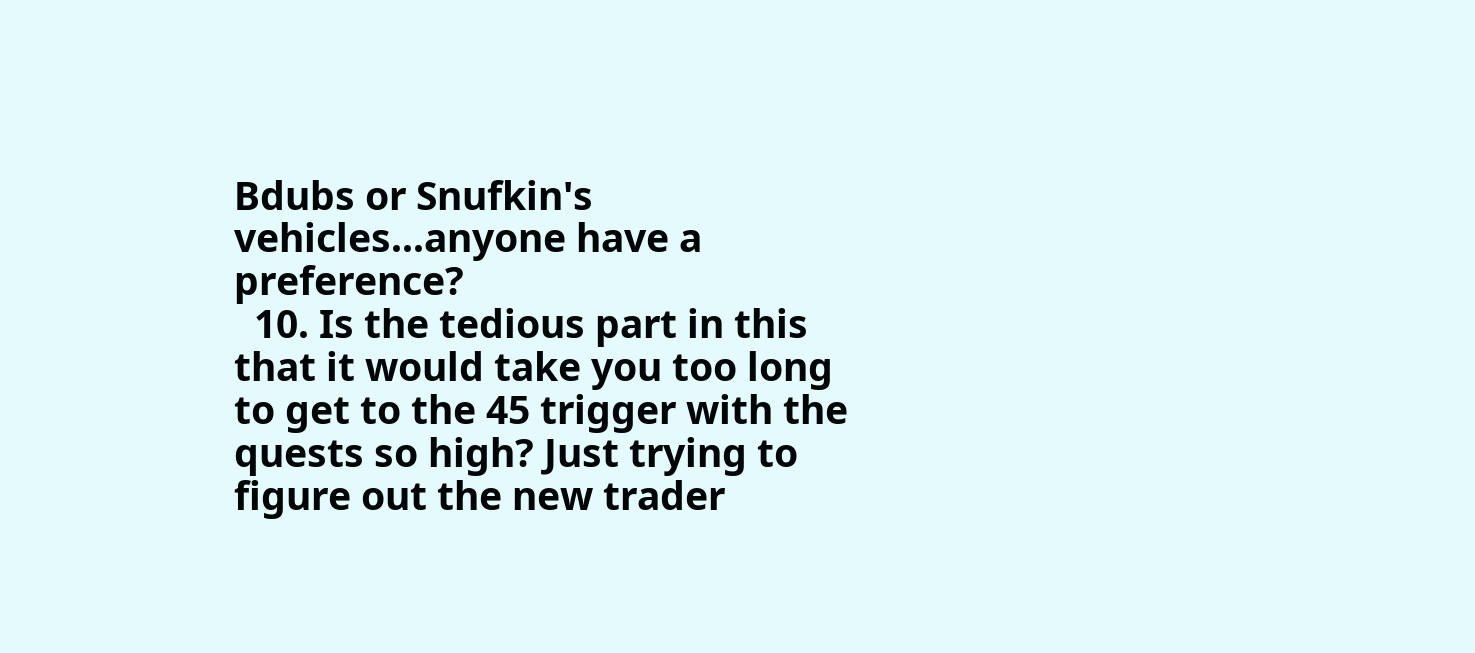Bdubs or Snufkin's vehicles...anyone have a preference?
  10. Is the tedious part in this that it would take you too long to get to the 45 trigger with the quests so high? Just trying to figure out the new trader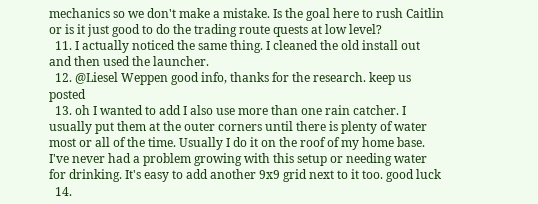mechanics so we don't make a mistake. Is the goal here to rush Caitlin or is it just good to do the trading route quests at low level?
  11. I actually noticed the same thing. I cleaned the old install out and then used the launcher.
  12. @Liesel Weppen good info, thanks for the research. keep us posted
  13. oh I wanted to add I also use more than one rain catcher. I usually put them at the outer corners until there is plenty of water most or all of the time. Usually I do it on the roof of my home base. I've never had a problem growing with this setup or needing water for drinking. It's easy to add another 9x9 grid next to it too. good luck
  14.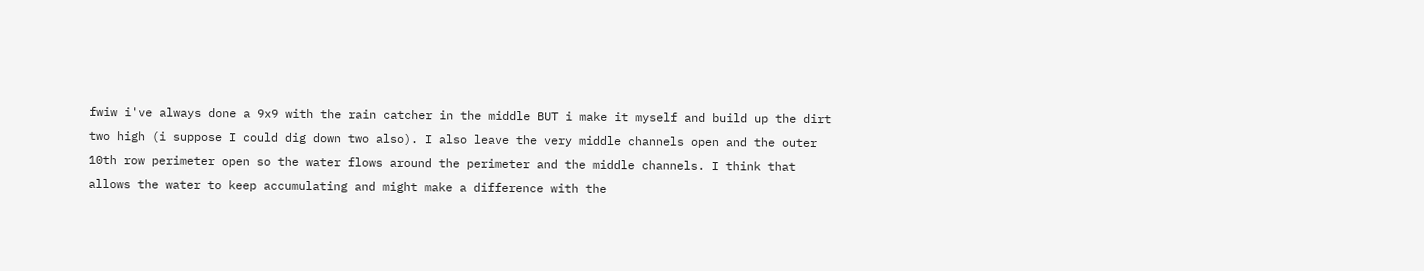fwiw i've always done a 9x9 with the rain catcher in the middle BUT i make it myself and build up the dirt two high (i suppose I could dig down two also). I also leave the very middle channels open and the outer 10th row perimeter open so the water flows around the perimeter and the middle channels. I think that allows the water to keep accumulating and might make a difference with the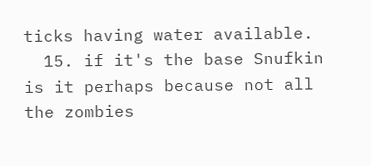ticks having water available.
  15. if it's the base Snufkin is it perhaps because not all the zombies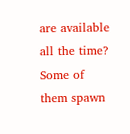are available all the time? Some of them spawn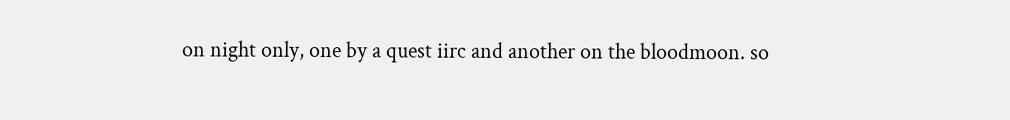on night only, one by a quest iirc and another on the bloodmoon. so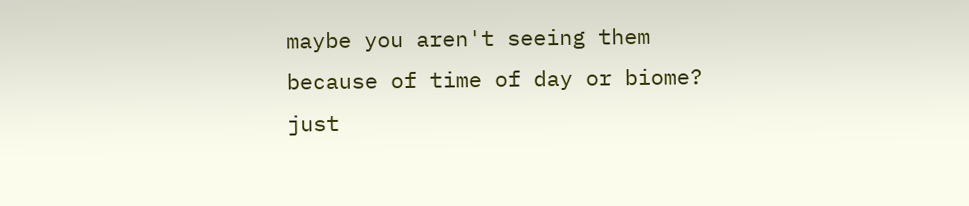maybe you aren't seeing them because of time of day or biome? just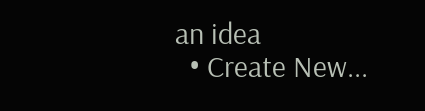an idea
  • Create New...